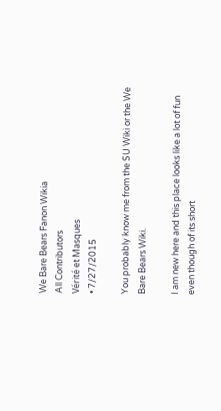We Bare Bears Fanon Wikia
All Contributors
Vérité et Masques
• 7/27/2015

You probably know me from the SU Wiki or the We Bare Bears Wiki.

I am new here and this place looks like a lot of fun even though of its short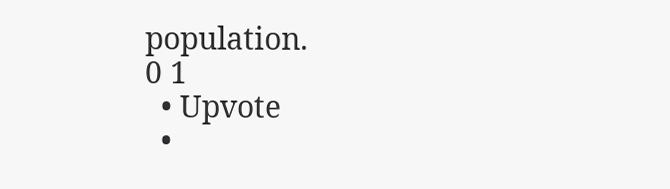population.
0 1
  • Upvote
  •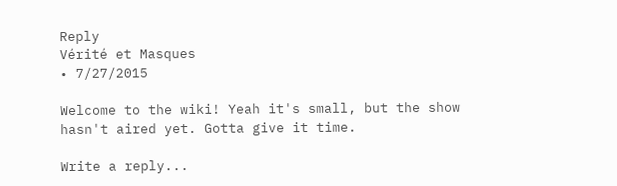Reply
Vérité et Masques
• 7/27/2015

Welcome to the wiki! Yeah it's small, but the show hasn't aired yet. Gotta give it time.

Write a reply...